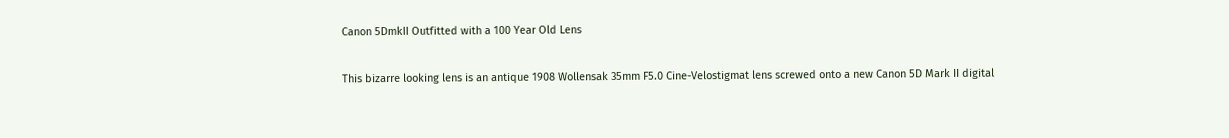Canon 5DmkII Outfitted with a 100 Year Old Lens

This bizarre looking lens is an antique 1908 Wollensak 35mm F5.0 Cine-Velostigmat lens screwed onto a new Canon 5D Mark II digital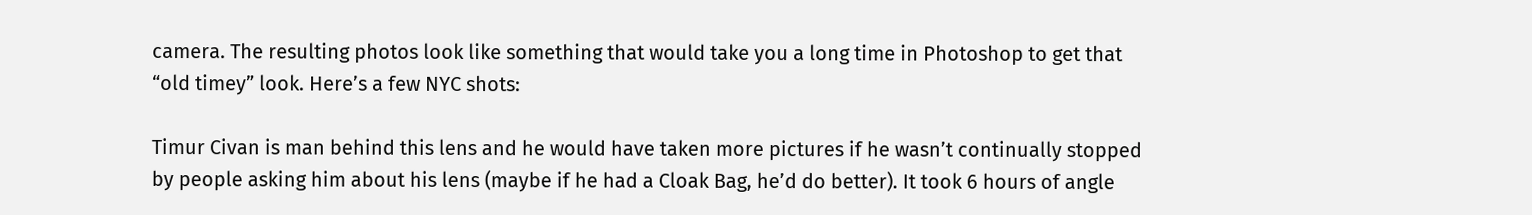camera. The resulting photos look like something that would take you a long time in Photoshop to get that “old timey” look. Here’s a few NYC shots:

Timur Civan is man behind this lens and he would have taken more pictures if he wasn’t continually stopped by people asking him about his lens (maybe if he had a Cloak Bag, he’d do better). It took 6 hours of angle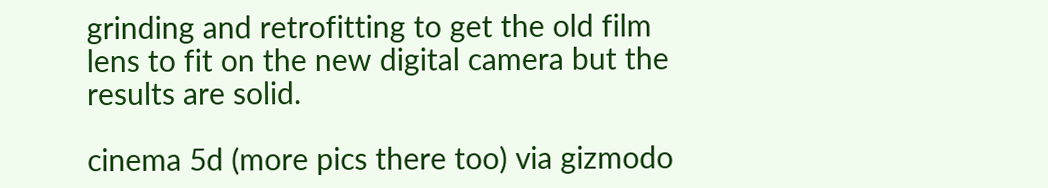grinding and retrofitting to get the old film lens to fit on the new digital camera but the results are solid.

cinema 5d (more pics there too) via gizmodo